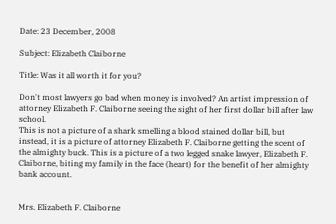Date: 23 December, 2008

Subject: Elizabeth Claiborne

Title: Was it all worth it for you?

Don't most lawyers go bad when money is involved? An artist impression of attorney Elizabeth F. Claiborne seeing the sight of her first dollar bill after law school.
This is not a picture of a shark smelling a blood stained dollar bill, but instead, it is a picture of attorney Elizabeth F. Claiborne getting the scent of the almighty buck. This is a picture of a two legged snake lawyer, Elizabeth F. Claiborne, biting my family in the face (heart) for the benefit of her almighty bank account.


Mrs. Elizabeth F. Claiborne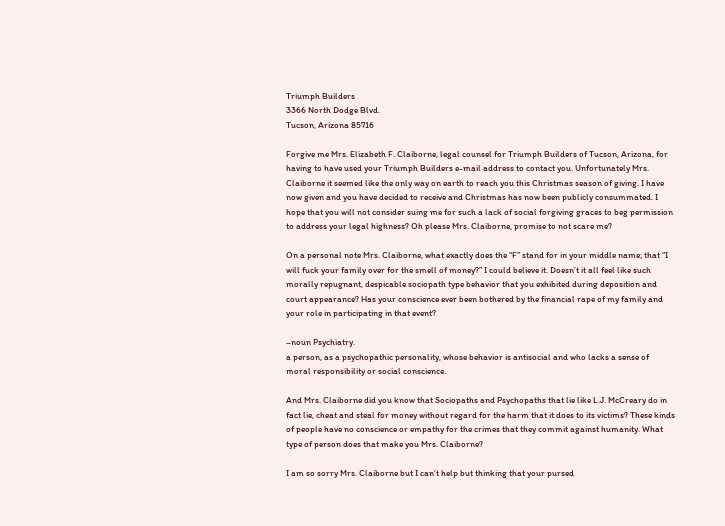Triumph Builders
3366 North Dodge Blvd.
Tucson, Arizona 85716

Forgive me Mrs. Elizabeth F. Claiborne, legal counsel for Triumph Builders of Tucson, Arizona, for having to have used your Triumph Builders e-mail address to contact you. Unfortunately Mrs. Claiborne it seemed like the only way on earth to reach you this Christmas season of giving. I have now given and you have decided to receive and Christmas has now been publicly consummated. I hope that you will not consider suing me for such a lack of social forgiving graces to beg permission to address your legal highness? Oh please Mrs. Claiborne, promise to not scare me?

On a personal note Mrs. Claiborne, what exactly does the “F” stand for in your middle name; that “I will fuck your family over for the smell of money?” I could believe it. Doesn’t it all feel like such morally repugnant, despicable sociopath type behavior that you exhibited during deposition and court appearance? Has your conscience ever been bothered by the financial rape of my family and your role in participating in that event?

–noun Psychiatry.
a person, as a psychopathic personality, whose behavior is antisocial and who lacks a sense of moral responsibility or social conscience.

And Mrs. Claiborne did you know that Sociopaths and Psychopaths that lie like L.J. McCreary do in fact lie, cheat and steal for money without regard for the harm that it does to its victims? These kinds of people have no conscience or empathy for the crimes that they commit against humanity. What type of person does that make you Mrs. Claiborne?

I am so sorry Mrs. Claiborne but I can’t help but thinking that your pursed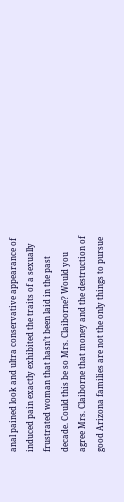anal pained look and ultra conservative appearance of induced pain exactly exhibited the traits of a sexually frustrated woman that hasn’t been laid in the past decade. Could this be so Mrs. Claiborne? Would you agree Mrs. Claiborne that money and the destruction of good Arizona families are not the only things to pursue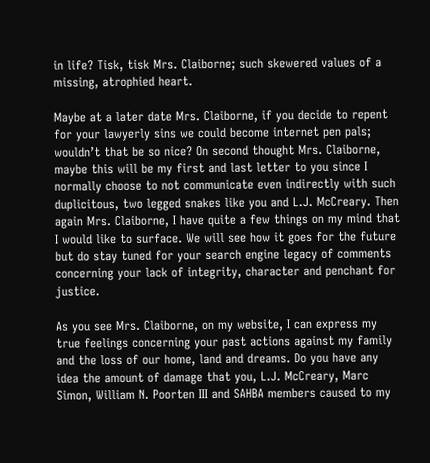in life? Tisk, tisk Mrs. Claiborne; such skewered values of a missing, atrophied heart.

Maybe at a later date Mrs. Claiborne, if you decide to repent for your lawyerly sins we could become internet pen pals; wouldn’t that be so nice? On second thought Mrs. Claiborne, maybe this will be my first and last letter to you since I normally choose to not communicate even indirectly with such duplicitous, two legged snakes like you and L.J. McCreary. Then again Mrs. Claiborne, I have quite a few things on my mind that I would like to surface. We will see how it goes for the future but do stay tuned for your search engine legacy of comments concerning your lack of integrity, character and penchant for justice.

As you see Mrs. Claiborne, on my website, I can express my true feelings concerning your past actions against my family and the loss of our home, land and dreams. Do you have any idea the amount of damage that you, L.J. McCreary, Marc Simon, William N. Poorten III and SAHBA members caused to my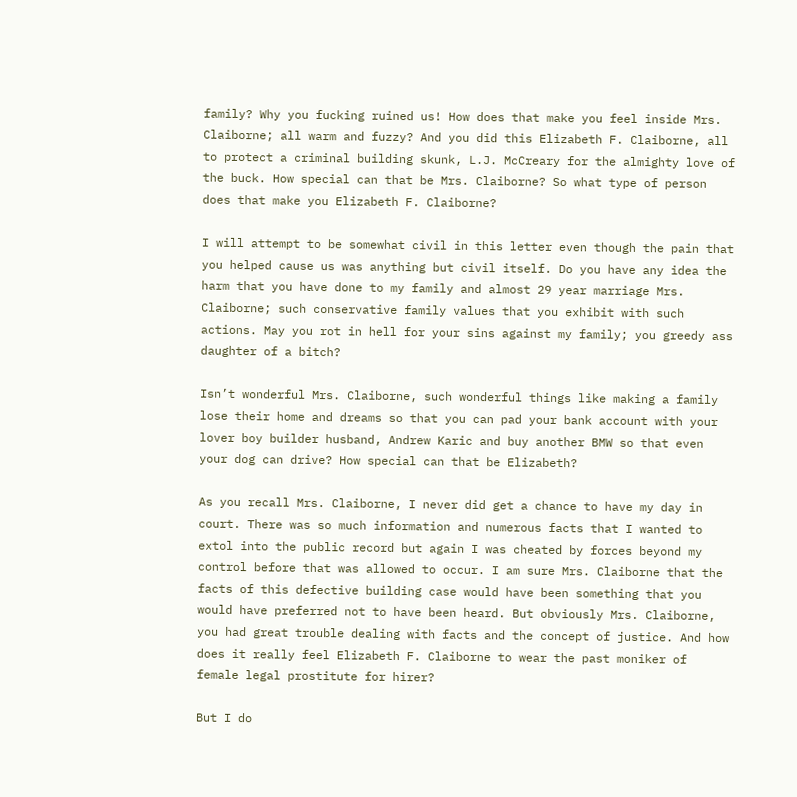family? Why you fucking ruined us! How does that make you feel inside Mrs. Claiborne; all warm and fuzzy? And you did this Elizabeth F. Claiborne, all to protect a criminal building skunk, L.J. McCreary for the almighty love of the buck. How special can that be Mrs. Claiborne? So what type of person does that make you Elizabeth F. Claiborne?

I will attempt to be somewhat civil in this letter even though the pain that you helped cause us was anything but civil itself. Do you have any idea the harm that you have done to my family and almost 29 year marriage Mrs. Claiborne; such conservative family values that you exhibit with such actions. May you rot in hell for your sins against my family; you greedy ass daughter of a bitch?

Isn’t wonderful Mrs. Claiborne, such wonderful things like making a family lose their home and dreams so that you can pad your bank account with your lover boy builder husband, Andrew Karic and buy another BMW so that even your dog can drive? How special can that be Elizabeth?

As you recall Mrs. Claiborne, I never did get a chance to have my day in court. There was so much information and numerous facts that I wanted to extol into the public record but again I was cheated by forces beyond my control before that was allowed to occur. I am sure Mrs. Claiborne that the facts of this defective building case would have been something that you would have preferred not to have been heard. But obviously Mrs. Claiborne, you had great trouble dealing with facts and the concept of justice. And how does it really feel Elizabeth F. Claiborne to wear the past moniker of female legal prostitute for hirer?

But I do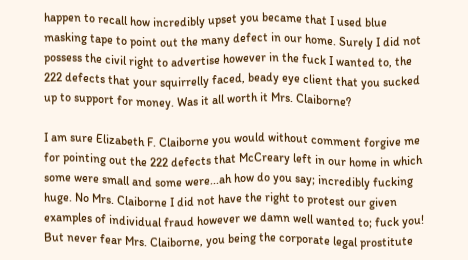happen to recall how incredibly upset you became that I used blue masking tape to point out the many defect in our home. Surely I did not possess the civil right to advertise however in the fuck I wanted to, the 222 defects that your squirrelly faced, beady eye client that you sucked up to support for money. Was it all worth it Mrs. Claiborne?

I am sure Elizabeth F. Claiborne you would without comment forgive me for pointing out the 222 defects that McCreary left in our home in which some were small and some were...ah how do you say; incredibly fucking huge. No Mrs. Claiborne I did not have the right to protest our given examples of individual fraud however we damn well wanted to; fuck you! But never fear Mrs. Claiborne, you being the corporate legal prostitute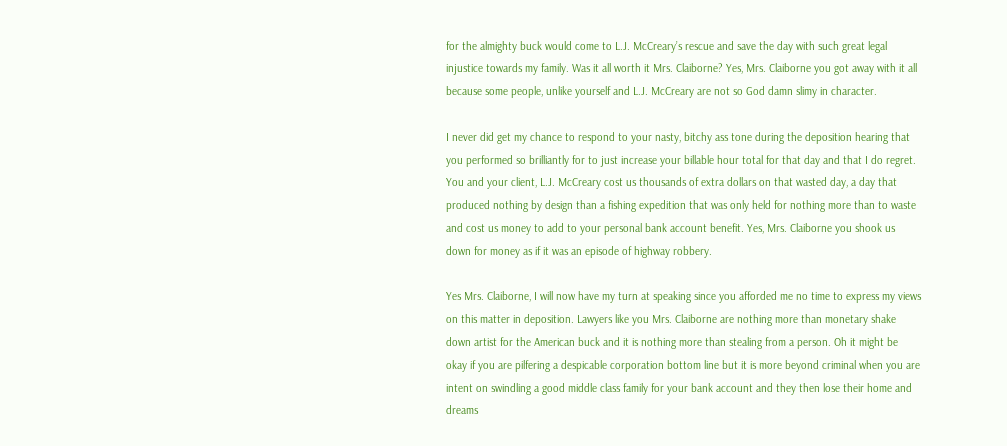for the almighty buck would come to L.J. McCreary’s rescue and save the day with such great legal injustice towards my family. Was it all worth it Mrs. Claiborne? Yes, Mrs. Claiborne you got away with it all because some people, unlike yourself and L.J. McCreary are not so God damn slimy in character.

I never did get my chance to respond to your nasty, bitchy ass tone during the deposition hearing that you performed so brilliantly for to just increase your billable hour total for that day and that I do regret. You and your client, L.J. McCreary cost us thousands of extra dollars on that wasted day, a day that produced nothing by design than a fishing expedition that was only held for nothing more than to waste and cost us money to add to your personal bank account benefit. Yes, Mrs. Claiborne you shook us down for money as if it was an episode of highway robbery.

Yes Mrs. Claiborne, I will now have my turn at speaking since you afforded me no time to express my views on this matter in deposition. Lawyers like you Mrs. Claiborne are nothing more than monetary shake down artist for the American buck and it is nothing more than stealing from a person. Oh it might be okay if you are pilfering a despicable corporation bottom line but it is more beyond criminal when you are intent on swindling a good middle class family for your bank account and they then lose their home and dreams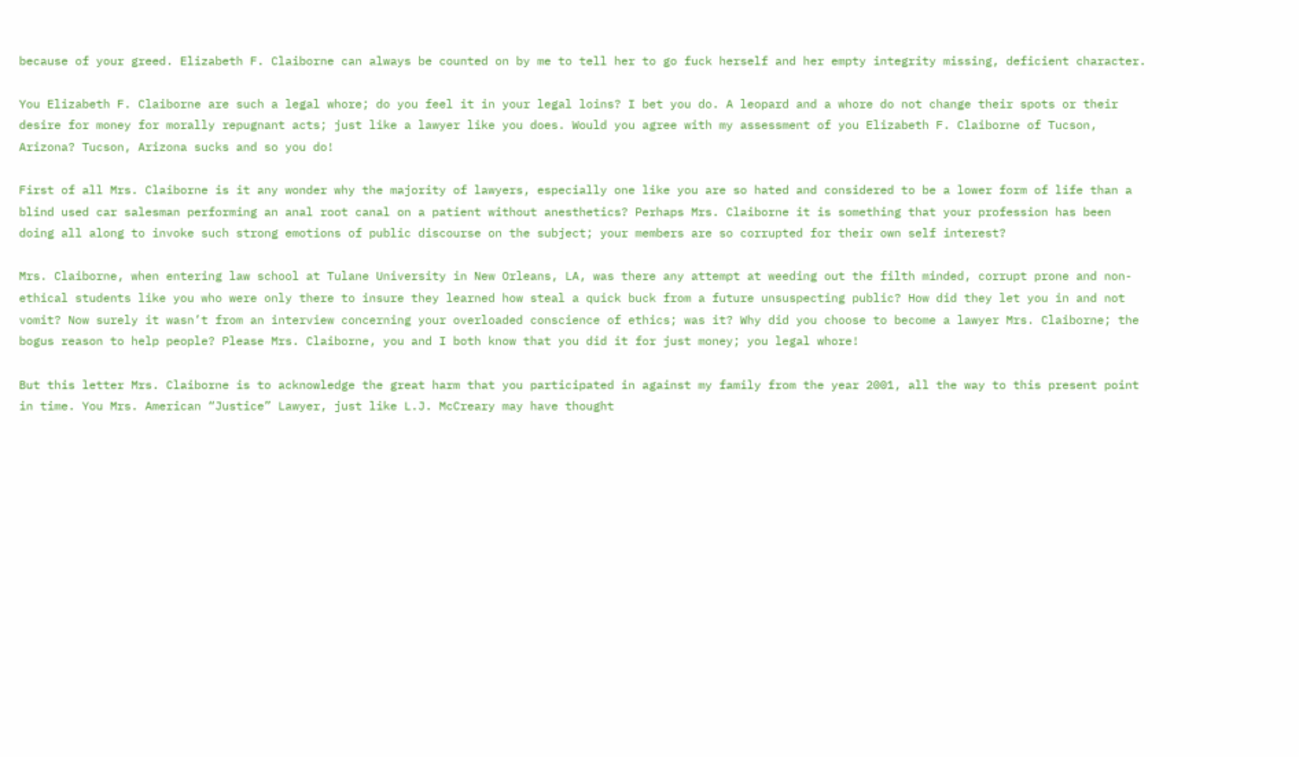because of your greed. Elizabeth F. Claiborne can always be counted on by me to tell her to go fuck herself and her empty integrity missing, deficient character.

You Elizabeth F. Claiborne are such a legal whore; do you feel it in your legal loins? I bet you do. A leopard and a whore do not change their spots or their desire for money for morally repugnant acts; just like a lawyer like you does. Would you agree with my assessment of you Elizabeth F. Claiborne of Tucson, Arizona? Tucson, Arizona sucks and so you do!

First of all Mrs. Claiborne is it any wonder why the majority of lawyers, especially one like you are so hated and considered to be a lower form of life than a blind used car salesman performing an anal root canal on a patient without anesthetics? Perhaps Mrs. Claiborne it is something that your profession has been doing all along to invoke such strong emotions of public discourse on the subject; your members are so corrupted for their own self interest?

Mrs. Claiborne, when entering law school at Tulane University in New Orleans, LA, was there any attempt at weeding out the filth minded, corrupt prone and non-ethical students like you who were only there to insure they learned how steal a quick buck from a future unsuspecting public? How did they let you in and not vomit? Now surely it wasn’t from an interview concerning your overloaded conscience of ethics; was it? Why did you choose to become a lawyer Mrs. Claiborne; the bogus reason to help people? Please Mrs. Claiborne, you and I both know that you did it for just money; you legal whore!

But this letter Mrs. Claiborne is to acknowledge the great harm that you participated in against my family from the year 2001, all the way to this present point in time. You Mrs. American “Justice” Lawyer, just like L.J. McCreary may have thought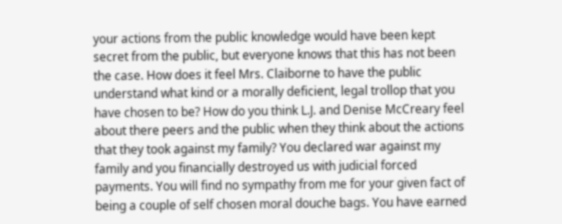your actions from the public knowledge would have been kept secret from the public, but everyone knows that this has not been the case. How does it feel Mrs. Claiborne to have the public understand what kind or a morally deficient, legal trollop that you have chosen to be? How do you think L.J. and Denise McCreary feel about there peers and the public when they think about the actions that they took against my family? You declared war against my family and you financially destroyed us with judicial forced payments. You will find no sympathy from me for your given fact of being a couple of self chosen moral douche bags. You have earned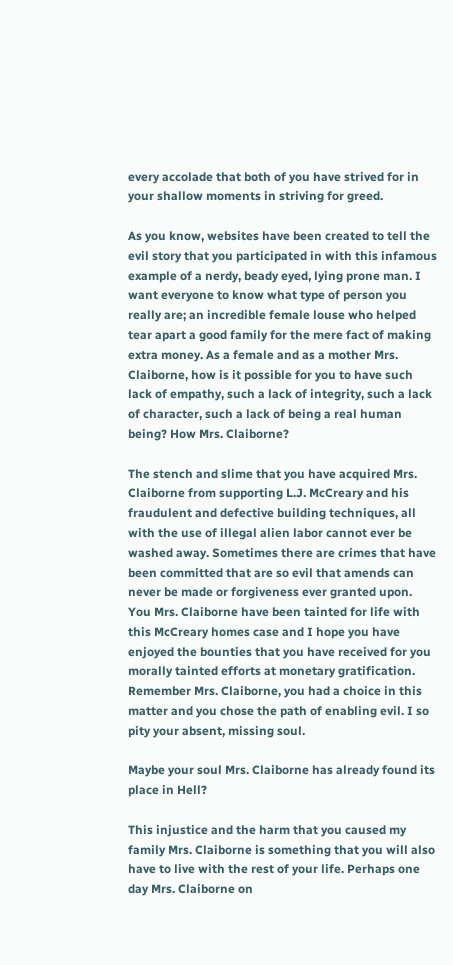every accolade that both of you have strived for in your shallow moments in striving for greed.

As you know, websites have been created to tell the evil story that you participated in with this infamous example of a nerdy, beady eyed, lying prone man. I want everyone to know what type of person you really are; an incredible female louse who helped tear apart a good family for the mere fact of making extra money. As a female and as a mother Mrs. Claiborne, how is it possible for you to have such lack of empathy, such a lack of integrity, such a lack of character, such a lack of being a real human being? How Mrs. Claiborne?

The stench and slime that you have acquired Mrs. Claiborne from supporting L.J. McCreary and his fraudulent and defective building techniques, all with the use of illegal alien labor cannot ever be washed away. Sometimes there are crimes that have been committed that are so evil that amends can never be made or forgiveness ever granted upon. You Mrs. Claiborne have been tainted for life with this McCreary homes case and I hope you have enjoyed the bounties that you have received for you morally tainted efforts at monetary gratification. Remember Mrs. Claiborne, you had a choice in this matter and you chose the path of enabling evil. I so pity your absent, missing soul.

Maybe your soul Mrs. Claiborne has already found its place in Hell?

This injustice and the harm that you caused my family Mrs. Claiborne is something that you will also have to live with the rest of your life. Perhaps one day Mrs. Claiborne on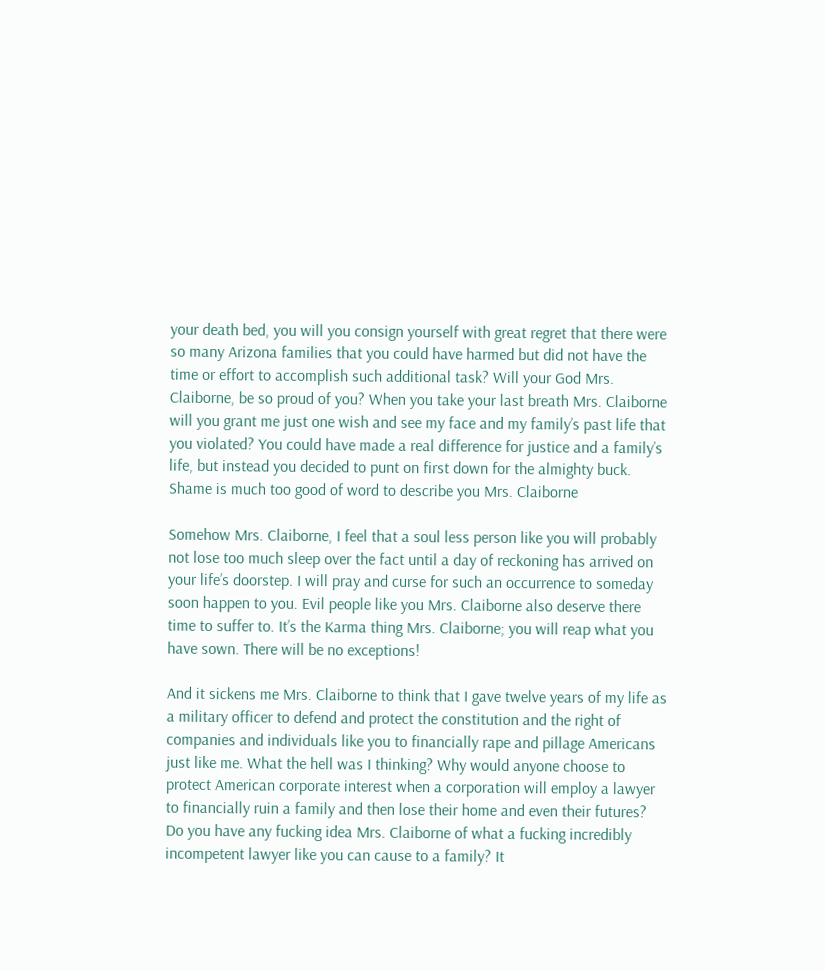your death bed, you will you consign yourself with great regret that there were so many Arizona families that you could have harmed but did not have the time or effort to accomplish such additional task? Will your God Mrs. Claiborne, be so proud of you? When you take your last breath Mrs. Claiborne will you grant me just one wish and see my face and my family’s past life that you violated? You could have made a real difference for justice and a family’s life, but instead you decided to punt on first down for the almighty buck. Shame is much too good of word to describe you Mrs. Claiborne

Somehow Mrs. Claiborne, I feel that a soul less person like you will probably not lose too much sleep over the fact until a day of reckoning has arrived on your life’s doorstep. I will pray and curse for such an occurrence to someday soon happen to you. Evil people like you Mrs. Claiborne also deserve there time to suffer to. It’s the Karma thing Mrs. Claiborne; you will reap what you have sown. There will be no exceptions!

And it sickens me Mrs. Claiborne to think that I gave twelve years of my life as a military officer to defend and protect the constitution and the right of companies and individuals like you to financially rape and pillage Americans just like me. What the hell was I thinking? Why would anyone choose to protect American corporate interest when a corporation will employ a lawyer to financially ruin a family and then lose their home and even their futures? Do you have any fucking idea Mrs. Claiborne of what a fucking incredibly incompetent lawyer like you can cause to a family? It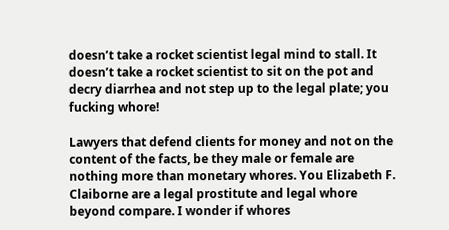doesn’t take a rocket scientist legal mind to stall. It doesn’t take a rocket scientist to sit on the pot and decry diarrhea and not step up to the legal plate; you fucking whore!

Lawyers that defend clients for money and not on the content of the facts, be they male or female are nothing more than monetary whores. You Elizabeth F. Claiborne are a legal prostitute and legal whore beyond compare. I wonder if whores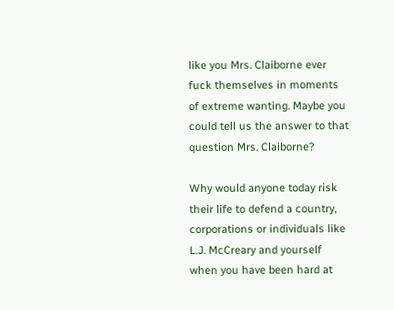like you Mrs. Claiborne ever fuck themselves in moments of extreme wanting. Maybe you could tell us the answer to that question Mrs. Claiborne?

Why would anyone today risk their life to defend a country, corporations or individuals like L.J. McCreary and yourself when you have been hard at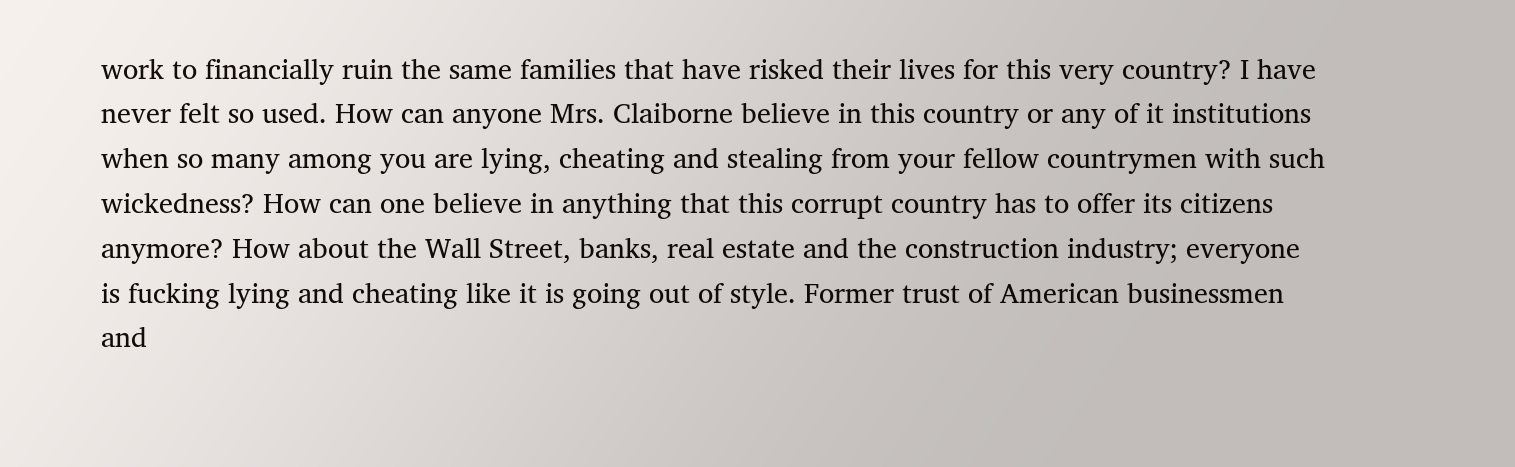work to financially ruin the same families that have risked their lives for this very country? I have never felt so used. How can anyone Mrs. Claiborne believe in this country or any of it institutions when so many among you are lying, cheating and stealing from your fellow countrymen with such wickedness? How can one believe in anything that this corrupt country has to offer its citizens anymore? How about the Wall Street, banks, real estate and the construction industry; everyone is fucking lying and cheating like it is going out of style. Former trust of American businessmen and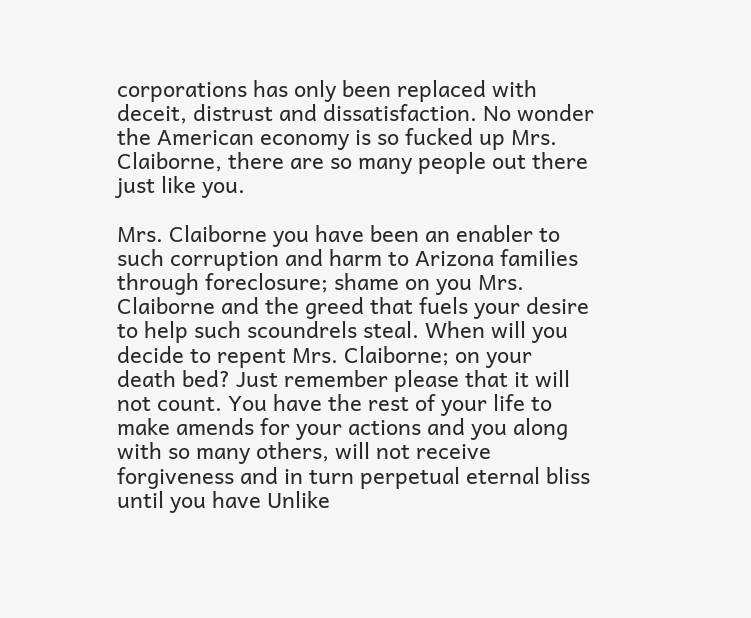corporations has only been replaced with deceit, distrust and dissatisfaction. No wonder the American economy is so fucked up Mrs. Claiborne, there are so many people out there just like you.

Mrs. Claiborne you have been an enabler to such corruption and harm to Arizona families through foreclosure; shame on you Mrs. Claiborne and the greed that fuels your desire to help such scoundrels steal. When will you decide to repent Mrs. Claiborne; on your death bed? Just remember please that it will not count. You have the rest of your life to make amends for your actions and you along with so many others, will not receive forgiveness and in turn perpetual eternal bliss until you have Unlike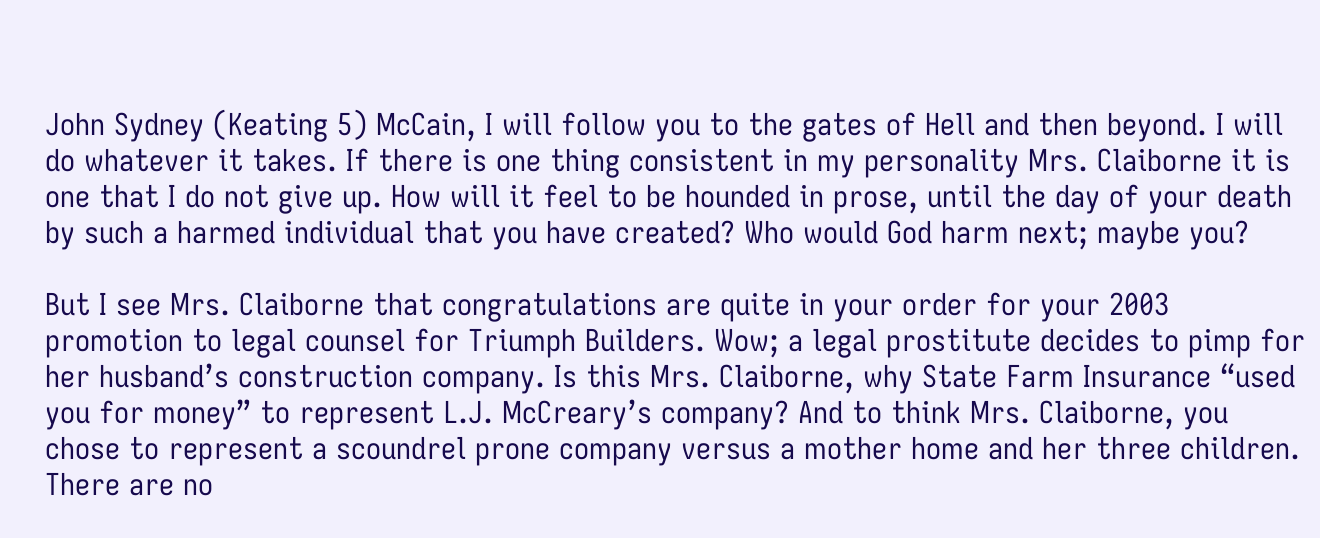John Sydney (Keating 5) McCain, I will follow you to the gates of Hell and then beyond. I will do whatever it takes. If there is one thing consistent in my personality Mrs. Claiborne it is one that I do not give up. How will it feel to be hounded in prose, until the day of your death by such a harmed individual that you have created? Who would God harm next; maybe you?

But I see Mrs. Claiborne that congratulations are quite in your order for your 2003 promotion to legal counsel for Triumph Builders. Wow; a legal prostitute decides to pimp for her husband’s construction company. Is this Mrs. Claiborne, why State Farm Insurance “used you for money” to represent L.J. McCreary’s company? And to think Mrs. Claiborne, you chose to represent a scoundrel prone company versus a mother home and her three children. There are no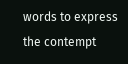words to express the contempt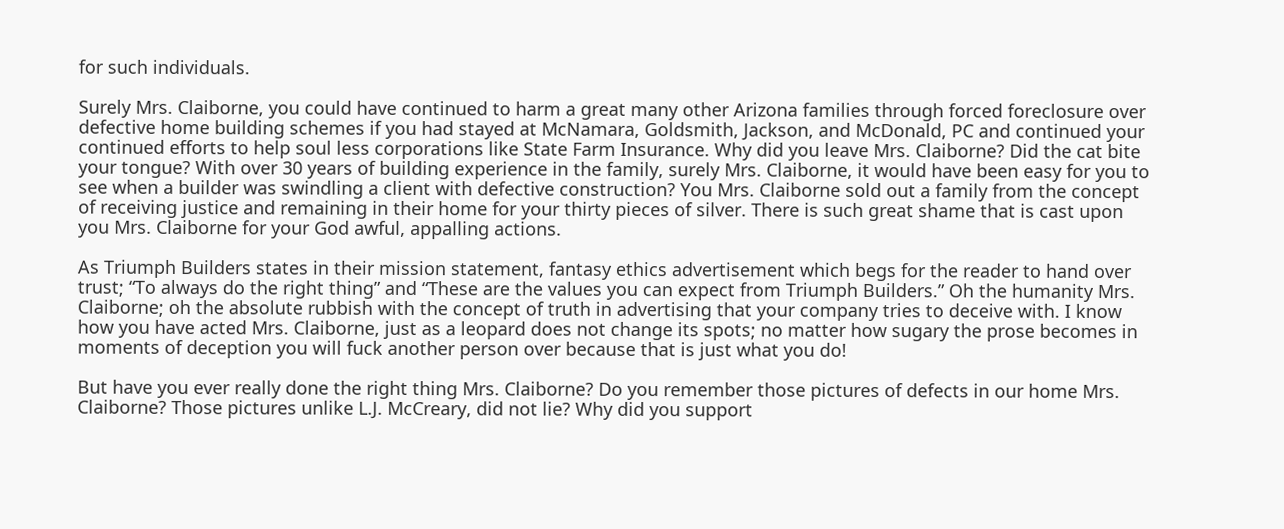for such individuals.

Surely Mrs. Claiborne, you could have continued to harm a great many other Arizona families through forced foreclosure over defective home building schemes if you had stayed at McNamara, Goldsmith, Jackson, and McDonald, PC and continued your continued efforts to help soul less corporations like State Farm Insurance. Why did you leave Mrs. Claiborne? Did the cat bite your tongue? With over 30 years of building experience in the family, surely Mrs. Claiborne, it would have been easy for you to see when a builder was swindling a client with defective construction? You Mrs. Claiborne sold out a family from the concept of receiving justice and remaining in their home for your thirty pieces of silver. There is such great shame that is cast upon you Mrs. Claiborne for your God awful, appalling actions.

As Triumph Builders states in their mission statement, fantasy ethics advertisement which begs for the reader to hand over trust; “To always do the right thing” and “These are the values you can expect from Triumph Builders.” Oh the humanity Mrs. Claiborne; oh the absolute rubbish with the concept of truth in advertising that your company tries to deceive with. I know how you have acted Mrs. Claiborne, just as a leopard does not change its spots; no matter how sugary the prose becomes in moments of deception you will fuck another person over because that is just what you do!

But have you ever really done the right thing Mrs. Claiborne? Do you remember those pictures of defects in our home Mrs. Claiborne? Those pictures unlike L.J. McCreary, did not lie? Why did you support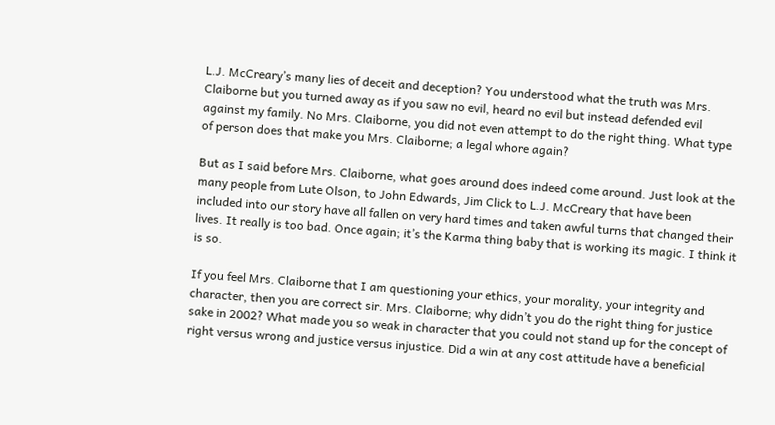L.J. McCreary’s many lies of deceit and deception? You understood what the truth was Mrs. Claiborne but you turned away as if you saw no evil, heard no evil but instead defended evil against my family. No Mrs. Claiborne, you did not even attempt to do the right thing. What type of person does that make you Mrs. Claiborne; a legal whore again?

But as I said before Mrs. Claiborne, what goes around does indeed come around. Just look at the many people from Lute Olson, to John Edwards, Jim Click to L.J. McCreary that have been included into our story have all fallen on very hard times and taken awful turns that changed their lives. It really is too bad. Once again; it’s the Karma thing baby that is working its magic. I think it is so.

If you feel Mrs. Claiborne that I am questioning your ethics, your morality, your integrity and character, then you are correct sir. Mrs. Claiborne; why didn’t you do the right thing for justice sake in 2002? What made you so weak in character that you could not stand up for the concept of right versus wrong and justice versus injustice. Did a win at any cost attitude have a beneficial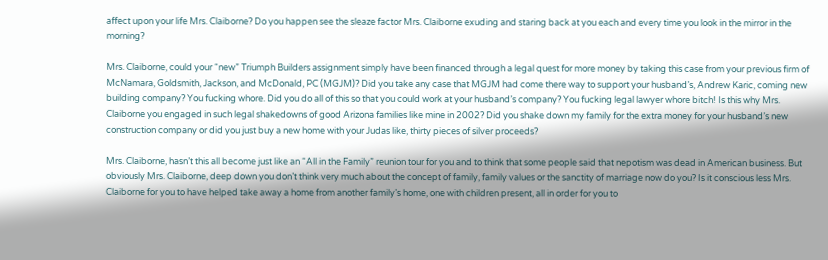affect upon your life Mrs. Claiborne? Do you happen see the sleaze factor Mrs. Claiborne exuding and staring back at you each and every time you look in the mirror in the morning?

Mrs. Claiborne, could your “new” Triumph Builders assignment simply have been financed through a legal quest for more money by taking this case from your previous firm of McNamara, Goldsmith, Jackson, and McDonald, PC (MGJM)? Did you take any case that MGJM had come there way to support your husband’s, Andrew Karic, coming new building company? You fucking whore. Did you do all of this so that you could work at your husband’s company? You fucking legal lawyer whore bitch! Is this why Mrs. Claiborne you engaged in such legal shakedowns of good Arizona families like mine in 2002? Did you shake down my family for the extra money for your husband’s new construction company or did you just buy a new home with your Judas like, thirty pieces of silver proceeds?

Mrs. Claiborne, hasn’t this all become just like an “All in the Family” reunion tour for you and to think that some people said that nepotism was dead in American business. But obviously Mrs. Claiborne, deep down you don’t think very much about the concept of family, family values or the sanctity of marriage now do you? Is it conscious less Mrs. Claiborne for you to have helped take away a home from another family’s home, one with children present, all in order for you to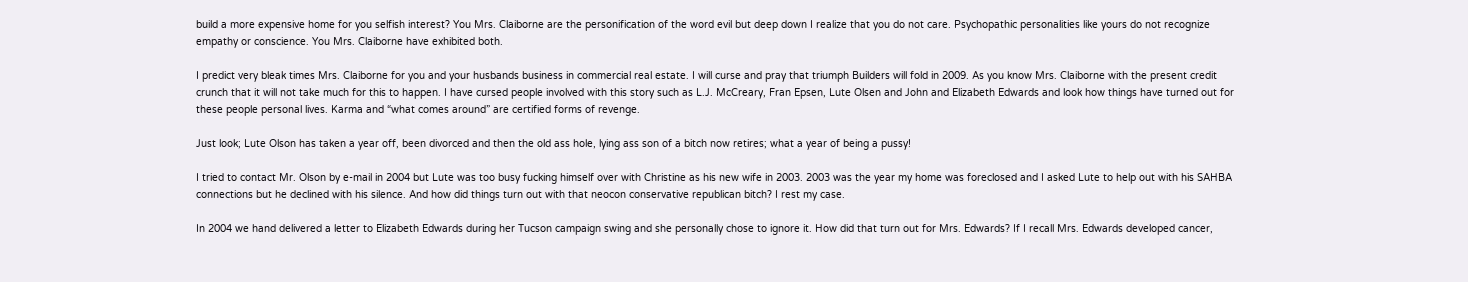build a more expensive home for you selfish interest? You Mrs. Claiborne are the personification of the word evil but deep down I realize that you do not care. Psychopathic personalities like yours do not recognize empathy or conscience. You Mrs. Claiborne have exhibited both.

I predict very bleak times Mrs. Claiborne for you and your husbands business in commercial real estate. I will curse and pray that triumph Builders will fold in 2009. As you know Mrs. Claiborne with the present credit crunch that it will not take much for this to happen. I have cursed people involved with this story such as L.J. McCreary, Fran Epsen, Lute Olsen and John and Elizabeth Edwards and look how things have turned out for these people personal lives. Karma and “what comes around” are certified forms of revenge.

Just look; Lute Olson has taken a year off, been divorced and then the old ass hole, lying ass son of a bitch now retires; what a year of being a pussy!

I tried to contact Mr. Olson by e-mail in 2004 but Lute was too busy fucking himself over with Christine as his new wife in 2003. 2003 was the year my home was foreclosed and I asked Lute to help out with his SAHBA connections but he declined with his silence. And how did things turn out with that neocon conservative republican bitch? I rest my case.

In 2004 we hand delivered a letter to Elizabeth Edwards during her Tucson campaign swing and she personally chose to ignore it. How did that turn out for Mrs. Edwards? If I recall Mrs. Edwards developed cancer,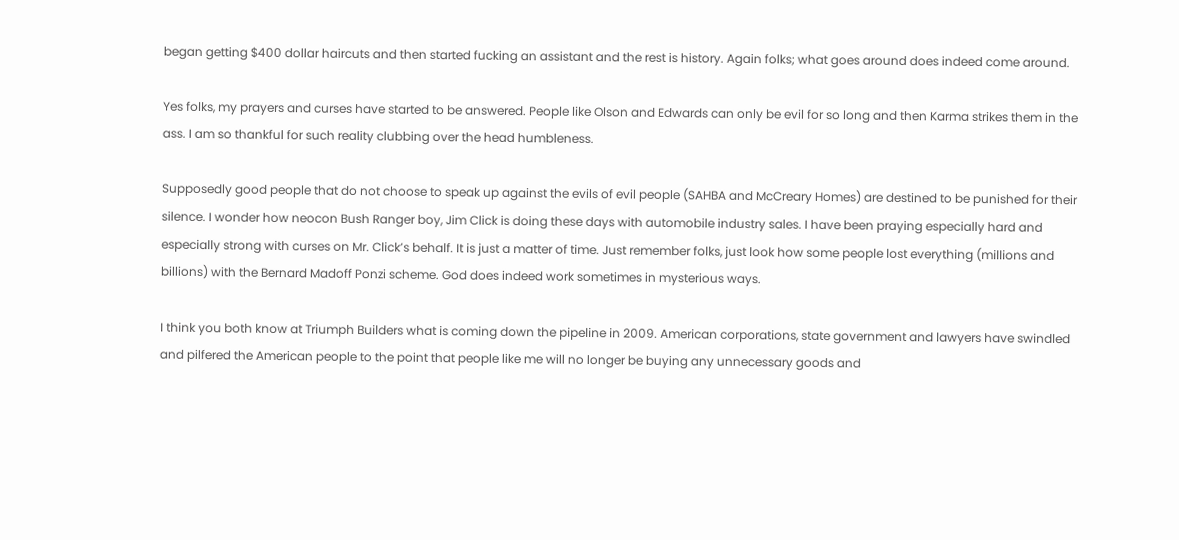began getting $400 dollar haircuts and then started fucking an assistant and the rest is history. Again folks; what goes around does indeed come around.

Yes folks, my prayers and curses have started to be answered. People like Olson and Edwards can only be evil for so long and then Karma strikes them in the ass. I am so thankful for such reality clubbing over the head humbleness.

Supposedly good people that do not choose to speak up against the evils of evil people (SAHBA and McCreary Homes) are destined to be punished for their silence. I wonder how neocon Bush Ranger boy, Jim Click is doing these days with automobile industry sales. I have been praying especially hard and especially strong with curses on Mr. Click’s behalf. It is just a matter of time. Just remember folks, just look how some people lost everything (millions and billions) with the Bernard Madoff Ponzi scheme. God does indeed work sometimes in mysterious ways.

I think you both know at Triumph Builders what is coming down the pipeline in 2009. American corporations, state government and lawyers have swindled and pilfered the American people to the point that people like me will no longer be buying any unnecessary goods and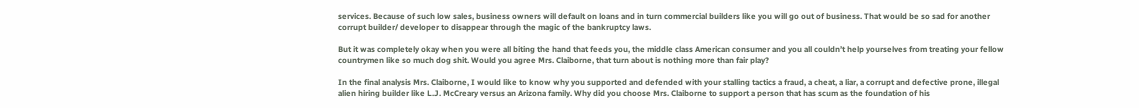services. Because of such low sales, business owners will default on loans and in turn commercial builders like you will go out of business. That would be so sad for another corrupt builder/ developer to disappear through the magic of the bankruptcy laws.

But it was completely okay when you were all biting the hand that feeds you, the middle class American consumer and you all couldn’t help yourselves from treating your fellow countrymen like so much dog shit. Would you agree Mrs. Claiborne, that turn about is nothing more than fair play?

In the final analysis Mrs. Claiborne, I would like to know why you supported and defended with your stalling tactics a fraud, a cheat, a liar, a corrupt and defective prone, illegal alien hiring builder like L.J. McCreary versus an Arizona family. Why did you choose Mrs. Claiborne to support a person that has scum as the foundation of his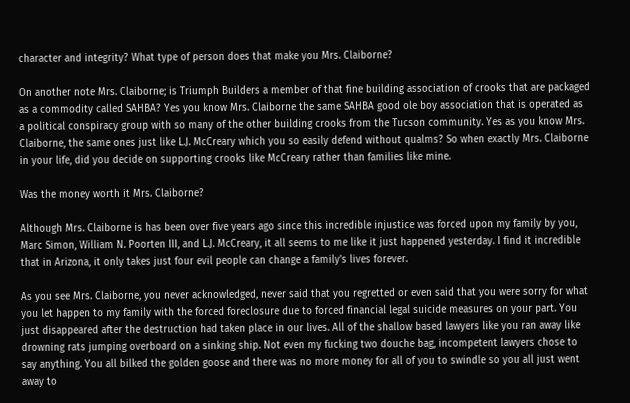character and integrity? What type of person does that make you Mrs. Claiborne?

On another note Mrs. Claiborne; is Triumph Builders a member of that fine building association of crooks that are packaged as a commodity called SAHBA? Yes you know Mrs. Claiborne the same SAHBA good ole boy association that is operated as a political conspiracy group with so many of the other building crooks from the Tucson community. Yes as you know Mrs. Claiborne, the same ones just like L.J. McCreary which you so easily defend without qualms? So when exactly Mrs. Claiborne in your life, did you decide on supporting crooks like McCreary rather than families like mine.

Was the money worth it Mrs. Claiborne?

Although Mrs. Claiborne is has been over five years ago since this incredible injustice was forced upon my family by you, Marc Simon, William N. Poorten III, and L.J. McCreary, it all seems to me like it just happened yesterday. I find it incredible that in Arizona, it only takes just four evil people can change a family’s lives forever.

As you see Mrs. Claiborne, you never acknowledged, never said that you regretted or even said that you were sorry for what you let happen to my family with the forced foreclosure due to forced financial legal suicide measures on your part. You just disappeared after the destruction had taken place in our lives. All of the shallow based lawyers like you ran away like drowning rats jumping overboard on a sinking ship. Not even my fucking two douche bag, incompetent lawyers chose to say anything. You all bilked the golden goose and there was no more money for all of you to swindle so you all just went away to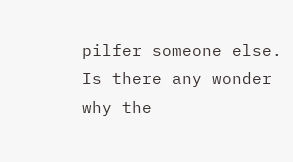pilfer someone else. Is there any wonder why the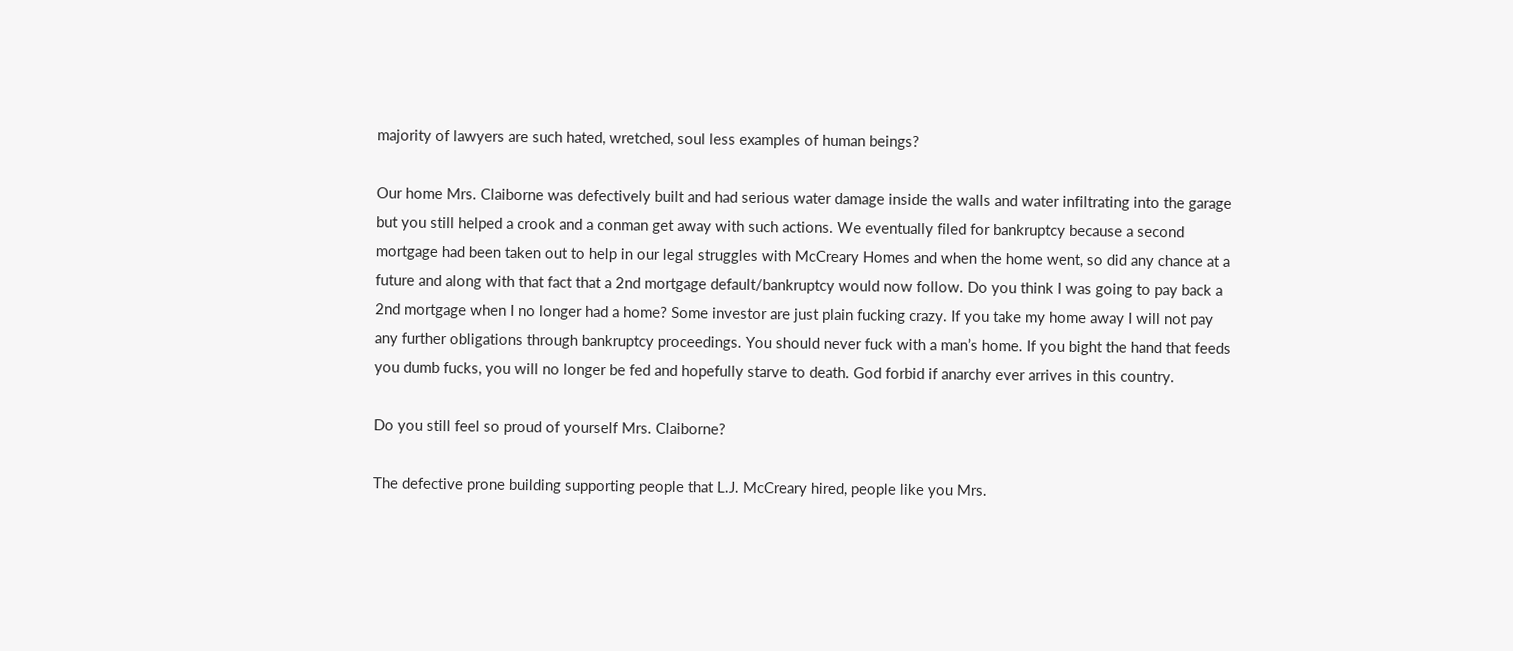majority of lawyers are such hated, wretched, soul less examples of human beings?

Our home Mrs. Claiborne was defectively built and had serious water damage inside the walls and water infiltrating into the garage but you still helped a crook and a conman get away with such actions. We eventually filed for bankruptcy because a second mortgage had been taken out to help in our legal struggles with McCreary Homes and when the home went, so did any chance at a future and along with that fact that a 2nd mortgage default/bankruptcy would now follow. Do you think I was going to pay back a 2nd mortgage when I no longer had a home? Some investor are just plain fucking crazy. If you take my home away I will not pay any further obligations through bankruptcy proceedings. You should never fuck with a man’s home. If you bight the hand that feeds you dumb fucks, you will no longer be fed and hopefully starve to death. God forbid if anarchy ever arrives in this country.

Do you still feel so proud of yourself Mrs. Claiborne?

The defective prone building supporting people that L.J. McCreary hired, people like you Mrs.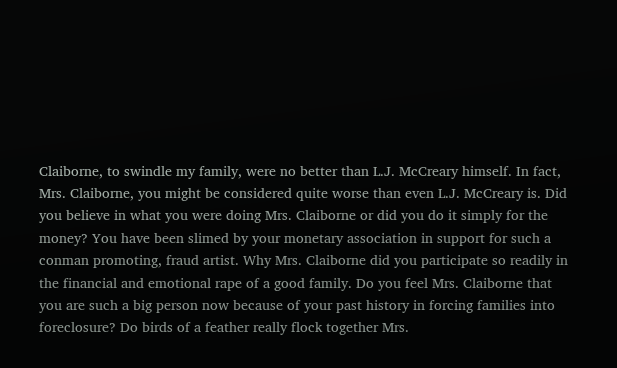Claiborne, to swindle my family, were no better than L.J. McCreary himself. In fact, Mrs. Claiborne, you might be considered quite worse than even L.J. McCreary is. Did you believe in what you were doing Mrs. Claiborne or did you do it simply for the money? You have been slimed by your monetary association in support for such a conman promoting, fraud artist. Why Mrs. Claiborne did you participate so readily in the financial and emotional rape of a good family. Do you feel Mrs. Claiborne that you are such a big person now because of your past history in forcing families into foreclosure? Do birds of a feather really flock together Mrs.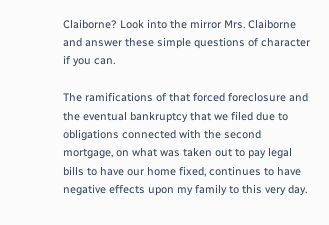Claiborne? Look into the mirror Mrs. Claiborne and answer these simple questions of character if you can.

The ramifications of that forced foreclosure and the eventual bankruptcy that we filed due to obligations connected with the second mortgage, on what was taken out to pay legal bills to have our home fixed, continues to have negative effects upon my family to this very day.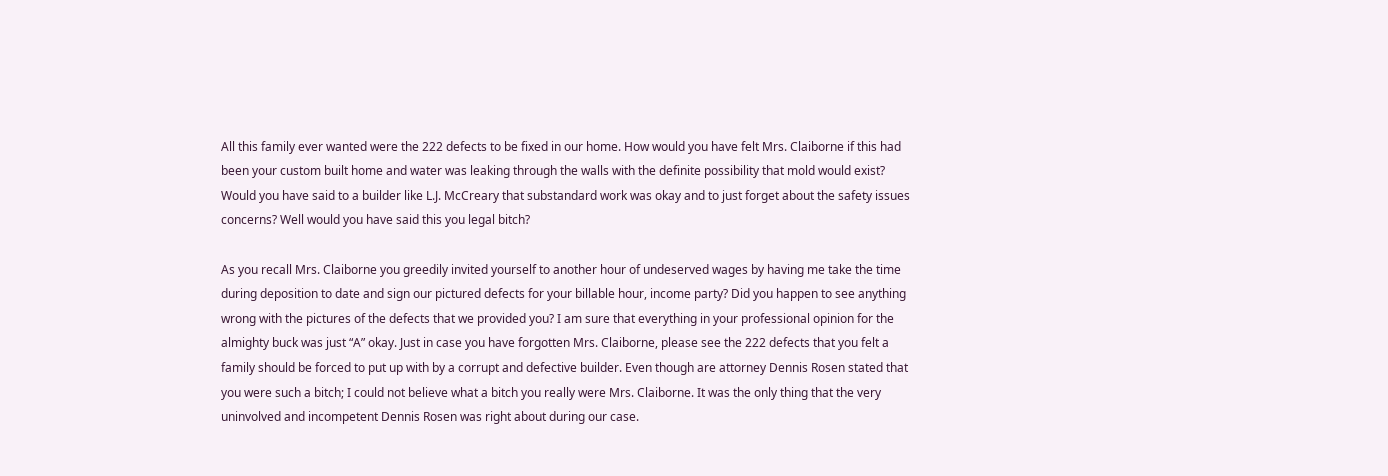All this family ever wanted were the 222 defects to be fixed in our home. How would you have felt Mrs. Claiborne if this had been your custom built home and water was leaking through the walls with the definite possibility that mold would exist? Would you have said to a builder like L.J. McCreary that substandard work was okay and to just forget about the safety issues concerns? Well would you have said this you legal bitch?

As you recall Mrs. Claiborne you greedily invited yourself to another hour of undeserved wages by having me take the time during deposition to date and sign our pictured defects for your billable hour, income party? Did you happen to see anything wrong with the pictures of the defects that we provided you? I am sure that everything in your professional opinion for the almighty buck was just “A” okay. Just in case you have forgotten Mrs. Claiborne, please see the 222 defects that you felt a family should be forced to put up with by a corrupt and defective builder. Even though are attorney Dennis Rosen stated that you were such a bitch; I could not believe what a bitch you really were Mrs. Claiborne. It was the only thing that the very uninvolved and incompetent Dennis Rosen was right about during our case.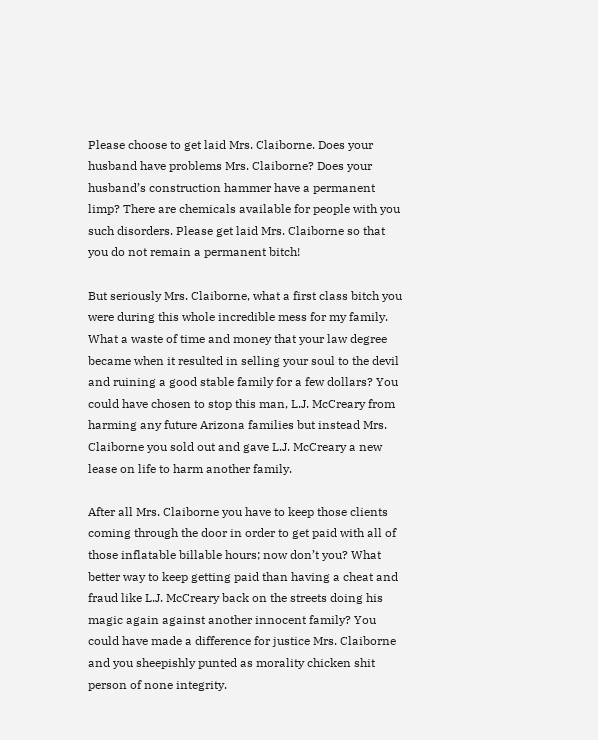Please choose to get laid Mrs. Claiborne. Does your husband have problems Mrs. Claiborne? Does your husband’s construction hammer have a permanent limp? There are chemicals available for people with you such disorders. Please get laid Mrs. Claiborne so that you do not remain a permanent bitch!

But seriously Mrs. Claiborne, what a first class bitch you were during this whole incredible mess for my family. What a waste of time and money that your law degree became when it resulted in selling your soul to the devil and ruining a good stable family for a few dollars? You could have chosen to stop this man, L.J. McCreary from harming any future Arizona families but instead Mrs. Claiborne you sold out and gave L.J. McCreary a new lease on life to harm another family.

After all Mrs. Claiborne you have to keep those clients coming through the door in order to get paid with all of those inflatable billable hours; now don’t you? What better way to keep getting paid than having a cheat and fraud like L.J. McCreary back on the streets doing his magic again against another innocent family? You could have made a difference for justice Mrs. Claiborne and you sheepishly punted as morality chicken shit person of none integrity.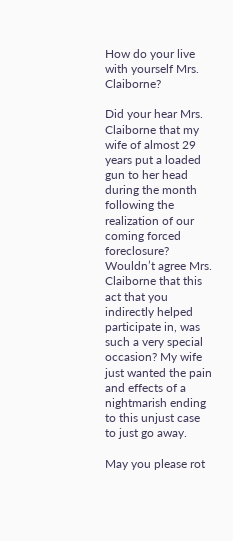How do your live with yourself Mrs. Claiborne?

Did your hear Mrs. Claiborne that my wife of almost 29 years put a loaded gun to her head during the month following the realization of our coming forced foreclosure? Wouldn’t agree Mrs. Claiborne that this act that you indirectly helped participate in, was such a very special occasion? My wife just wanted the pain and effects of a nightmarish ending to this unjust case to just go away.

May you please rot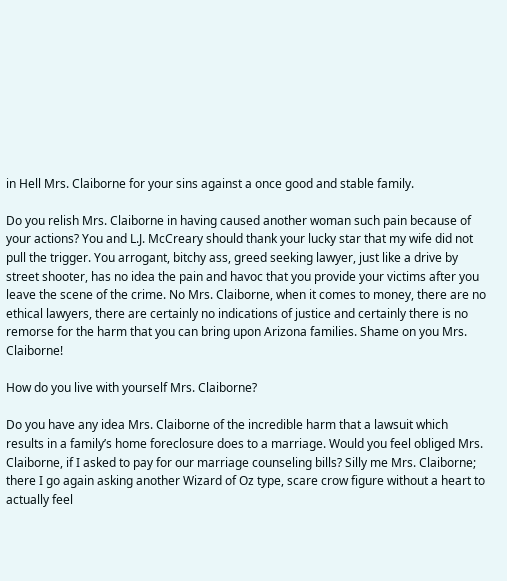in Hell Mrs. Claiborne for your sins against a once good and stable family.

Do you relish Mrs. Claiborne in having caused another woman such pain because of your actions? You and L.J. McCreary should thank your lucky star that my wife did not pull the trigger. You arrogant, bitchy ass, greed seeking lawyer, just like a drive by street shooter, has no idea the pain and havoc that you provide your victims after you leave the scene of the crime. No Mrs. Claiborne, when it comes to money, there are no ethical lawyers, there are certainly no indications of justice and certainly there is no remorse for the harm that you can bring upon Arizona families. Shame on you Mrs. Claiborne!

How do you live with yourself Mrs. Claiborne?

Do you have any idea Mrs. Claiborne of the incredible harm that a lawsuit which results in a family’s home foreclosure does to a marriage. Would you feel obliged Mrs. Claiborne, if I asked to pay for our marriage counseling bills? Silly me Mrs. Claiborne; there I go again asking another Wizard of Oz type, scare crow figure without a heart to actually feel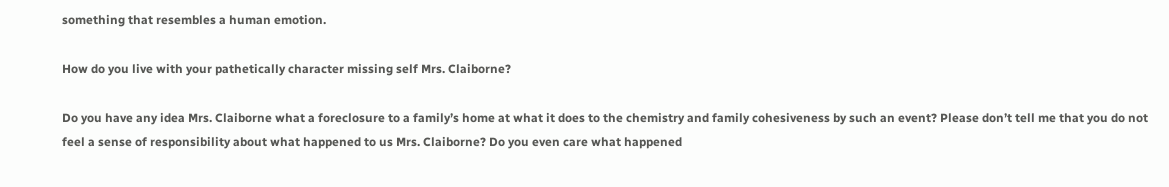something that resembles a human emotion.

How do you live with your pathetically character missing self Mrs. Claiborne?

Do you have any idea Mrs. Claiborne what a foreclosure to a family’s home at what it does to the chemistry and family cohesiveness by such an event? Please don’t tell me that you do not feel a sense of responsibility about what happened to us Mrs. Claiborne? Do you even care what happened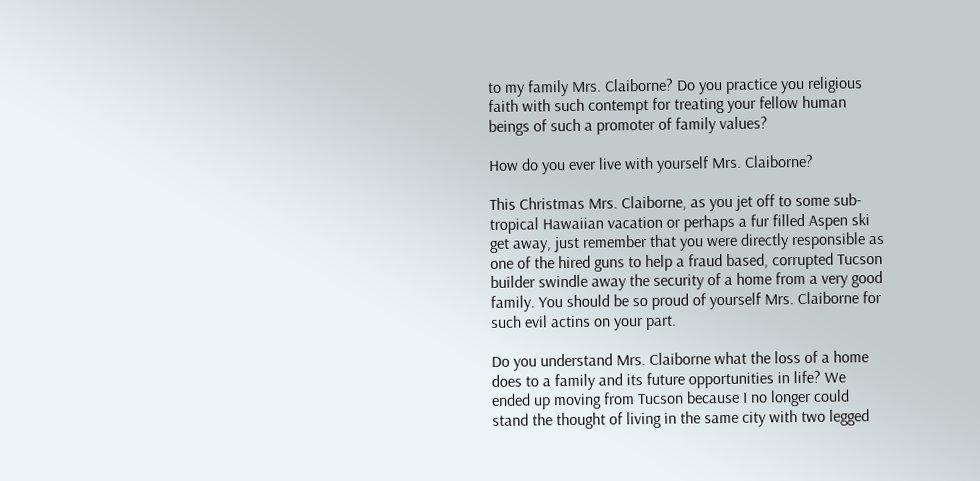to my family Mrs. Claiborne? Do you practice you religious faith with such contempt for treating your fellow human beings of such a promoter of family values?

How do you ever live with yourself Mrs. Claiborne?

This Christmas Mrs. Claiborne, as you jet off to some sub-tropical Hawaiian vacation or perhaps a fur filled Aspen ski get away, just remember that you were directly responsible as one of the hired guns to help a fraud based, corrupted Tucson builder swindle away the security of a home from a very good family. You should be so proud of yourself Mrs. Claiborne for such evil actins on your part.

Do you understand Mrs. Claiborne what the loss of a home does to a family and its future opportunities in life? We ended up moving from Tucson because I no longer could stand the thought of living in the same city with two legged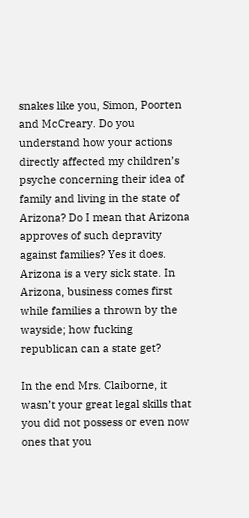snakes like you, Simon, Poorten and McCreary. Do you understand how your actions directly affected my children’s psyche concerning their idea of family and living in the state of Arizona? Do I mean that Arizona approves of such depravity against families? Yes it does. Arizona is a very sick state. In Arizona, business comes first while families a thrown by the wayside; how fucking republican can a state get?

In the end Mrs. Claiborne, it wasn’t your great legal skills that you did not possess or even now ones that you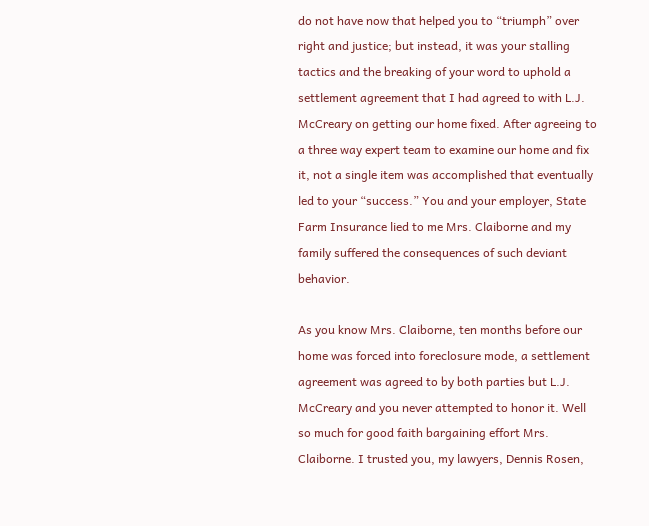do not have now that helped you to “triumph” over right and justice; but instead, it was your stalling tactics and the breaking of your word to uphold a settlement agreement that I had agreed to with L.J. McCreary on getting our home fixed. After agreeing to a three way expert team to examine our home and fix it, not a single item was accomplished that eventually led to your “success.” You and your employer, State Farm Insurance lied to me Mrs. Claiborne and my family suffered the consequences of such deviant behavior.

As you know Mrs. Claiborne, ten months before our home was forced into foreclosure mode, a settlement agreement was agreed to by both parties but L.J. McCreary and you never attempted to honor it. Well so much for good faith bargaining effort Mrs. Claiborne. I trusted you, my lawyers, Dennis Rosen,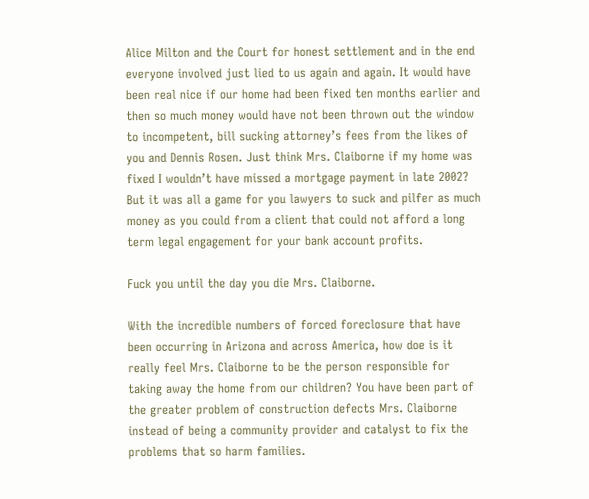Alice Milton and the Court for honest settlement and in the end everyone involved just lied to us again and again. It would have been real nice if our home had been fixed ten months earlier and then so much money would have not been thrown out the window to incompetent, bill sucking attorney’s fees from the likes of you and Dennis Rosen. Just think Mrs. Claiborne if my home was fixed I wouldn’t have missed a mortgage payment in late 2002? But it was all a game for you lawyers to suck and pilfer as much money as you could from a client that could not afford a long term legal engagement for your bank account profits.

Fuck you until the day you die Mrs. Claiborne.

With the incredible numbers of forced foreclosure that have been occurring in Arizona and across America, how doe is it really feel Mrs. Claiborne to be the person responsible for taking away the home from our children? You have been part of the greater problem of construction defects Mrs. Claiborne instead of being a community provider and catalyst to fix the problems that so harm families.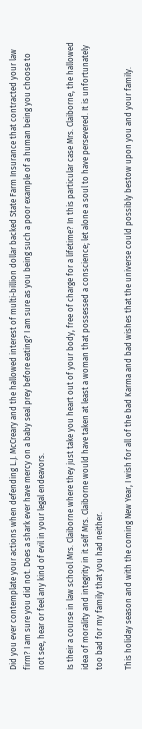Did you ever contemplate your actions when defending L.J. McCreary and the hallowed interest of multi-billion dollar backed State Farm Insurance that contracted your law firm? I am sure you did not. Does a shark ever have mercy on a baby seal prey before eating? I am sure as you being such a poor example of a human being you choose to not see, hear or feel any kind of evil in your legal endeavors.

Is their a course in law school Mrs. Claiborne where they just take you heart out of your body, free of charge for a lifetime? In this particular case Mrs. Claiborne, the hallowed idea of morality and integrity in it self Mrs. Claiborne would have taken at least a woman that possessed a conscience; let alone a soul to have persevered. It is unfortunately too bad for my family that you had neither.

This holiday season and with the coming New Year, I wish for all of the bad Karma and bad wishes that the universe could possibly bestow upon you and your family.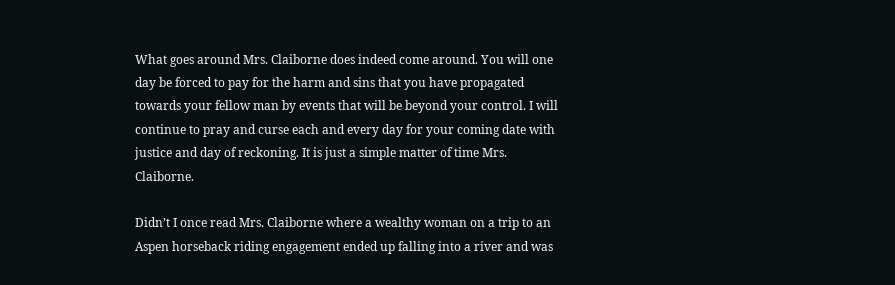What goes around Mrs. Claiborne does indeed come around. You will one day be forced to pay for the harm and sins that you have propagated towards your fellow man by events that will be beyond your control. I will continue to pray and curse each and every day for your coming date with justice and day of reckoning. It is just a simple matter of time Mrs. Claiborne.

Didn’t I once read Mrs. Claiborne where a wealthy woman on a trip to an Aspen horseback riding engagement ended up falling into a river and was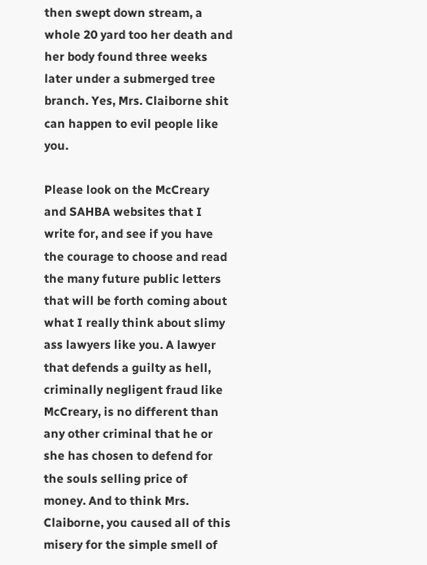then swept down stream, a whole 20 yard too her death and her body found three weeks later under a submerged tree branch. Yes, Mrs. Claiborne shit can happen to evil people like you.

Please look on the McCreary and SAHBA websites that I write for, and see if you have the courage to choose and read the many future public letters that will be forth coming about what I really think about slimy ass lawyers like you. A lawyer that defends a guilty as hell, criminally negligent fraud like McCreary, is no different than any other criminal that he or she has chosen to defend for the souls selling price of money. And to think Mrs. Claiborne, you caused all of this misery for the simple smell of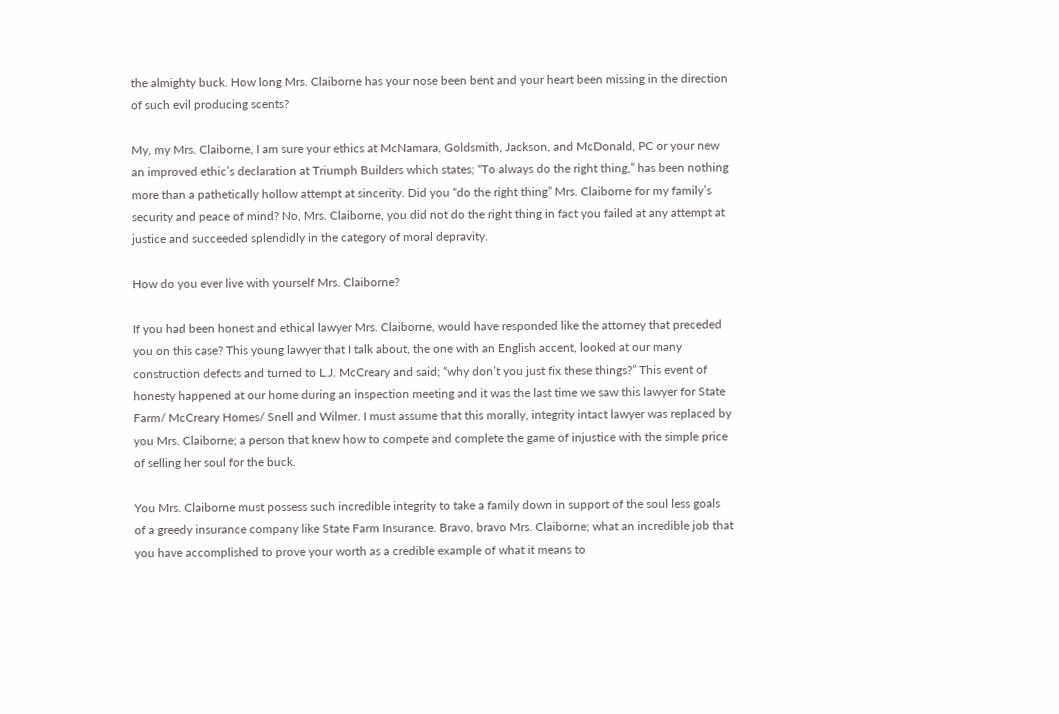the almighty buck. How long Mrs. Claiborne has your nose been bent and your heart been missing in the direction of such evil producing scents?

My, my Mrs. Claiborne, I am sure your ethics at McNamara, Goldsmith, Jackson, and McDonald, PC or your new an improved ethic’s declaration at Triumph Builders which states; “To always do the right thing,” has been nothing more than a pathetically hollow attempt at sincerity. Did you “do the right thing” Mrs. Claiborne for my family’s security and peace of mind? No, Mrs. Claiborne, you did not do the right thing in fact you failed at any attempt at justice and succeeded splendidly in the category of moral depravity.

How do you ever live with yourself Mrs. Claiborne?

If you had been honest and ethical lawyer Mrs. Claiborne, would have responded like the attorney that preceded you on this case? This young lawyer that I talk about, the one with an English accent, looked at our many construction defects and turned to L.J. McCreary and said; “why don’t you just fix these things?” This event of honesty happened at our home during an inspection meeting and it was the last time we saw this lawyer for State Farm/ McCreary Homes/ Snell and Wilmer. I must assume that this morally, integrity intact lawyer was replaced by you Mrs. Claiborne; a person that knew how to compete and complete the game of injustice with the simple price of selling her soul for the buck.

You Mrs. Claiborne must possess such incredible integrity to take a family down in support of the soul less goals of a greedy insurance company like State Farm Insurance. Bravo, bravo Mrs. Claiborne; what an incredible job that you have accomplished to prove your worth as a credible example of what it means to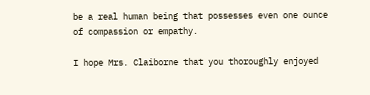be a real human being that possesses even one ounce of compassion or empathy.

I hope Mrs. Claiborne that you thoroughly enjoyed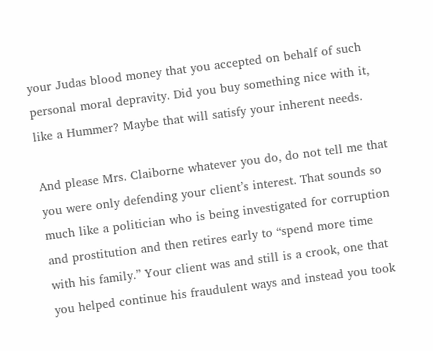your Judas blood money that you accepted on behalf of such personal moral depravity. Did you buy something nice with it, like a Hummer? Maybe that will satisfy your inherent needs.

And please Mrs. Claiborne whatever you do, do not tell me that you were only defending your client’s interest. That sounds so much like a politician who is being investigated for corruption and prostitution and then retires early to “spend more time with his family.” Your client was and still is a crook, one that you helped continue his fraudulent ways and instead you took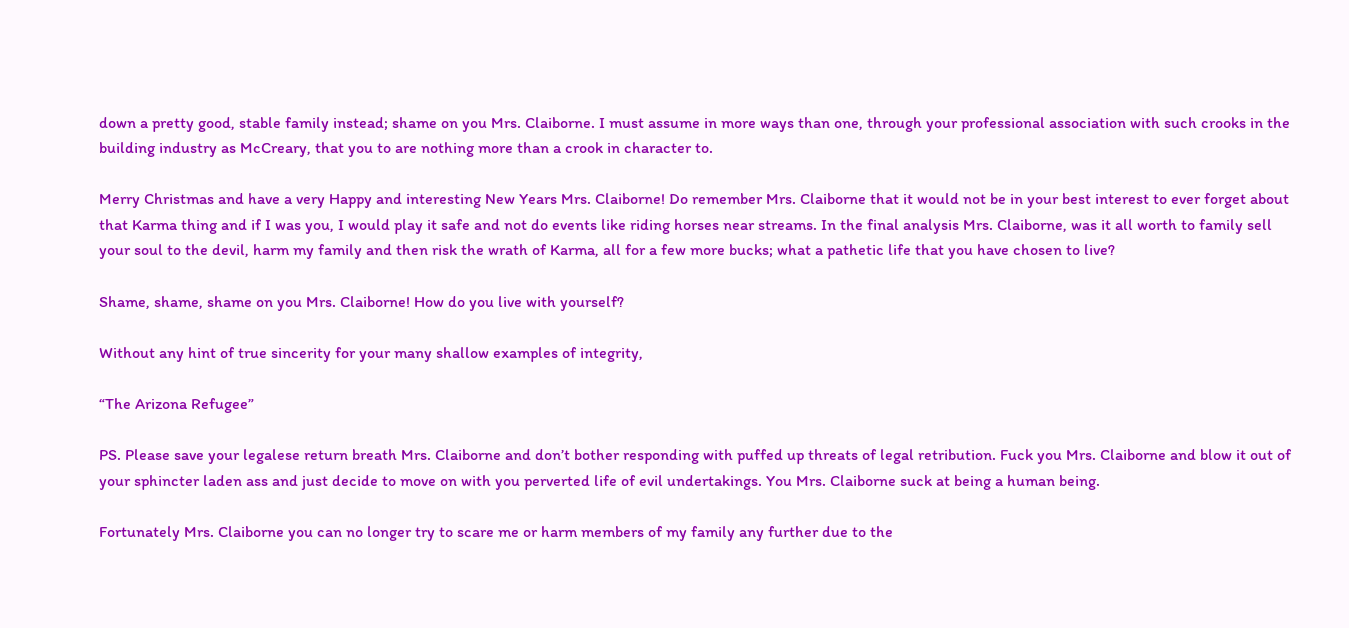down a pretty good, stable family instead; shame on you Mrs. Claiborne. I must assume in more ways than one, through your professional association with such crooks in the building industry as McCreary, that you to are nothing more than a crook in character to.

Merry Christmas and have a very Happy and interesting New Years Mrs. Claiborne! Do remember Mrs. Claiborne that it would not be in your best interest to ever forget about that Karma thing and if I was you, I would play it safe and not do events like riding horses near streams. In the final analysis Mrs. Claiborne, was it all worth to family sell your soul to the devil, harm my family and then risk the wrath of Karma, all for a few more bucks; what a pathetic life that you have chosen to live?

Shame, shame, shame on you Mrs. Claiborne! How do you live with yourself?

Without any hint of true sincerity for your many shallow examples of integrity,

“The Arizona Refugee”

PS. Please save your legalese return breath Mrs. Claiborne and don’t bother responding with puffed up threats of legal retribution. Fuck you Mrs. Claiborne and blow it out of your sphincter laden ass and just decide to move on with you perverted life of evil undertakings. You Mrs. Claiborne suck at being a human being.

Fortunately Mrs. Claiborne you can no longer try to scare me or harm members of my family any further due to the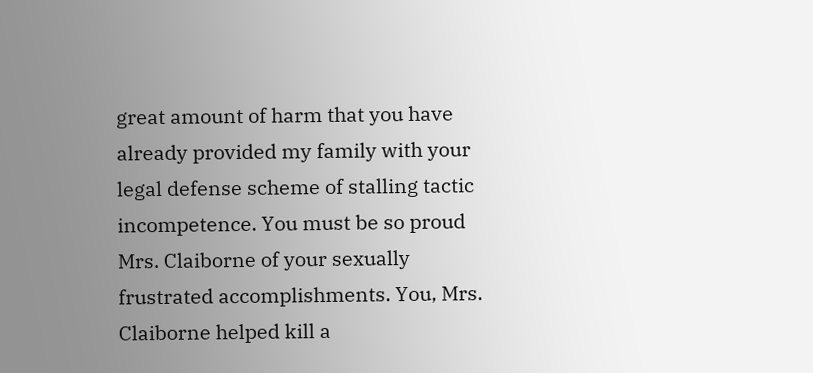great amount of harm that you have already provided my family with your legal defense scheme of stalling tactic incompetence. You must be so proud Mrs. Claiborne of your sexually frustrated accomplishments. You, Mrs. Claiborne helped kill a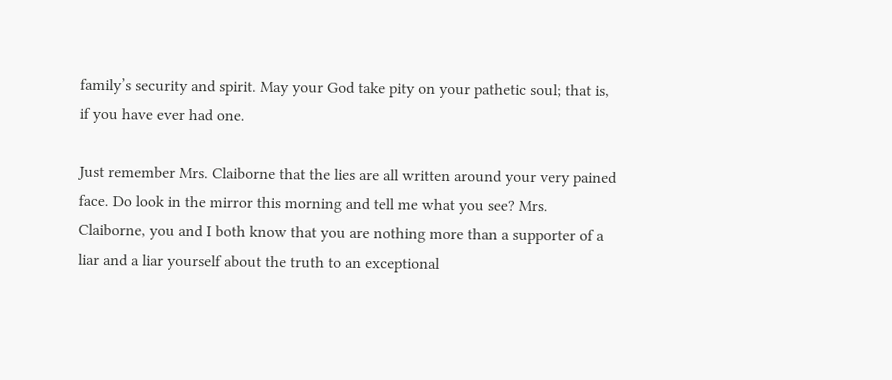family’s security and spirit. May your God take pity on your pathetic soul; that is, if you have ever had one.

Just remember Mrs. Claiborne that the lies are all written around your very pained face. Do look in the mirror this morning and tell me what you see? Mrs. Claiborne, you and I both know that you are nothing more than a supporter of a liar and a liar yourself about the truth to an exceptional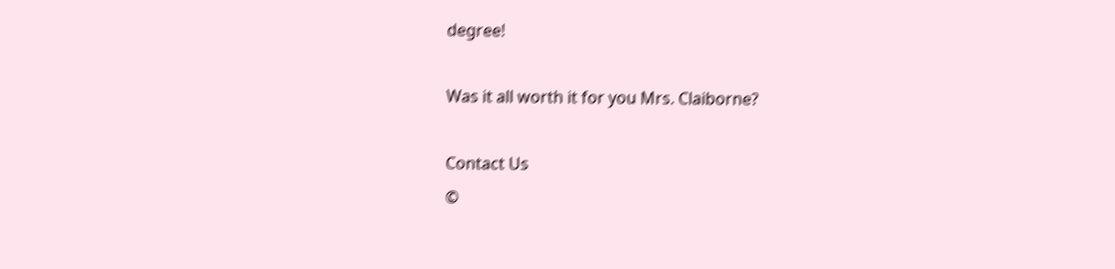degree!

Was it all worth it for you Mrs. Claiborne?

Contact Us
©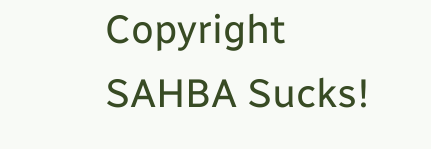Copyright SAHBA Sucks!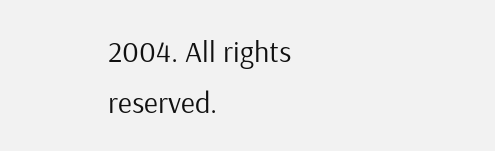2004. All rights reserved.